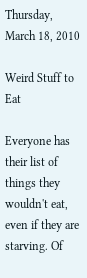Thursday, March 18, 2010

Weird Stuff to Eat

Everyone has their list of things they wouldn't eat, even if they are starving. Of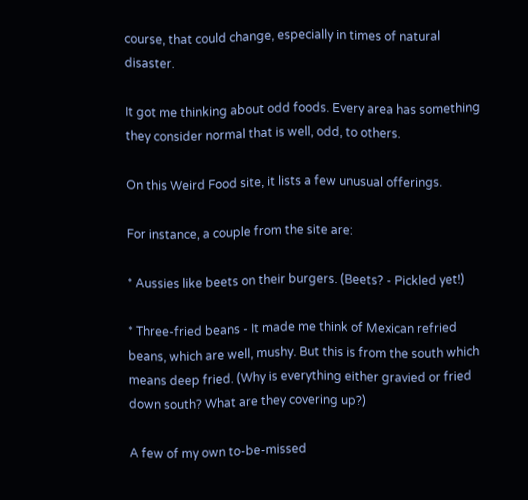course, that could change, especially in times of natural disaster.

It got me thinking about odd foods. Every area has something they consider normal that is well, odd, to others.

On this Weird Food site, it lists a few unusual offerings.

For instance, a couple from the site are:

* Aussies like beets on their burgers. (Beets? - Pickled yet!)

* Three-fried beans - It made me think of Mexican refried beans, which are well, mushy. But this is from the south which means deep fried. (Why is everything either gravied or fried down south? What are they covering up?)

A few of my own to-be-missed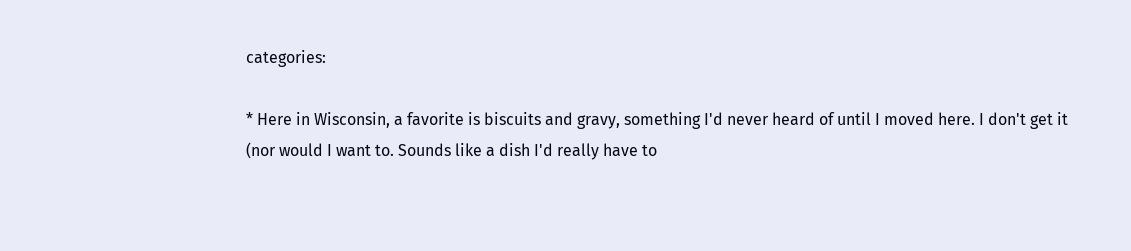categories:

* Here in Wisconsin, a favorite is biscuits and gravy, something I'd never heard of until I moved here. I don't get it (nor would I want to. Sounds like a dish I'd really have to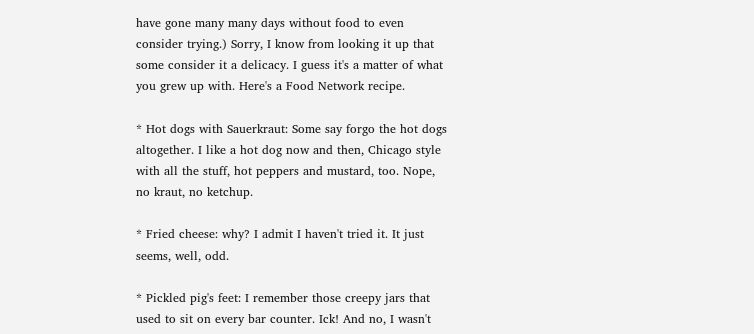have gone many many days without food to even consider trying.) Sorry, I know from looking it up that some consider it a delicacy. I guess it's a matter of what you grew up with. Here's a Food Network recipe.

* Hot dogs with Sauerkraut: Some say forgo the hot dogs altogether. I like a hot dog now and then, Chicago style with all the stuff, hot peppers and mustard, too. Nope, no kraut, no ketchup.

* Fried cheese: why? I admit I haven't tried it. It just seems, well, odd.

* Pickled pig's feet: I remember those creepy jars that used to sit on every bar counter. Ick! And no, I wasn't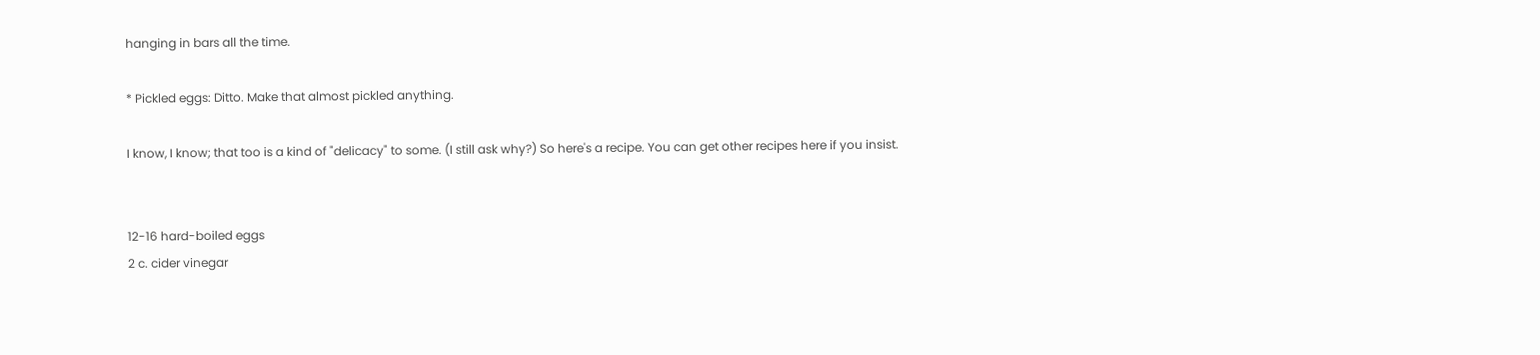hanging in bars all the time.

* Pickled eggs: Ditto. Make that almost pickled anything.

I know, I know; that too is a kind of "delicacy" to some. (I still ask why?) So here's a recipe. You can get other recipes here if you insist.


12-16 hard-boiled eggs
2 c. cider vinegar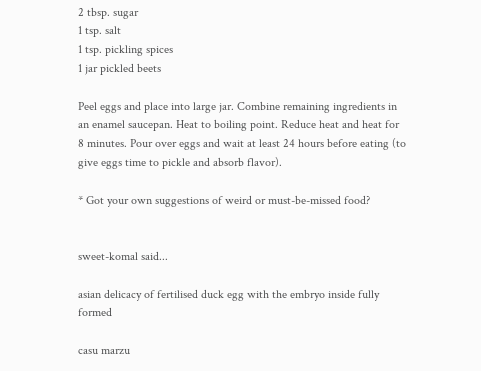2 tbsp. sugar
1 tsp. salt
1 tsp. pickling spices
1 jar pickled beets

Peel eggs and place into large jar. Combine remaining ingredients in an enamel saucepan. Heat to boiling point. Reduce heat and heat for 8 minutes. Pour over eggs and wait at least 24 hours before eating (to give eggs time to pickle and absorb flavor).

* Got your own suggestions of weird or must-be-missed food?


sweet-komal said...

asian delicacy of fertilised duck egg with the embryo inside fully formed

casu marzu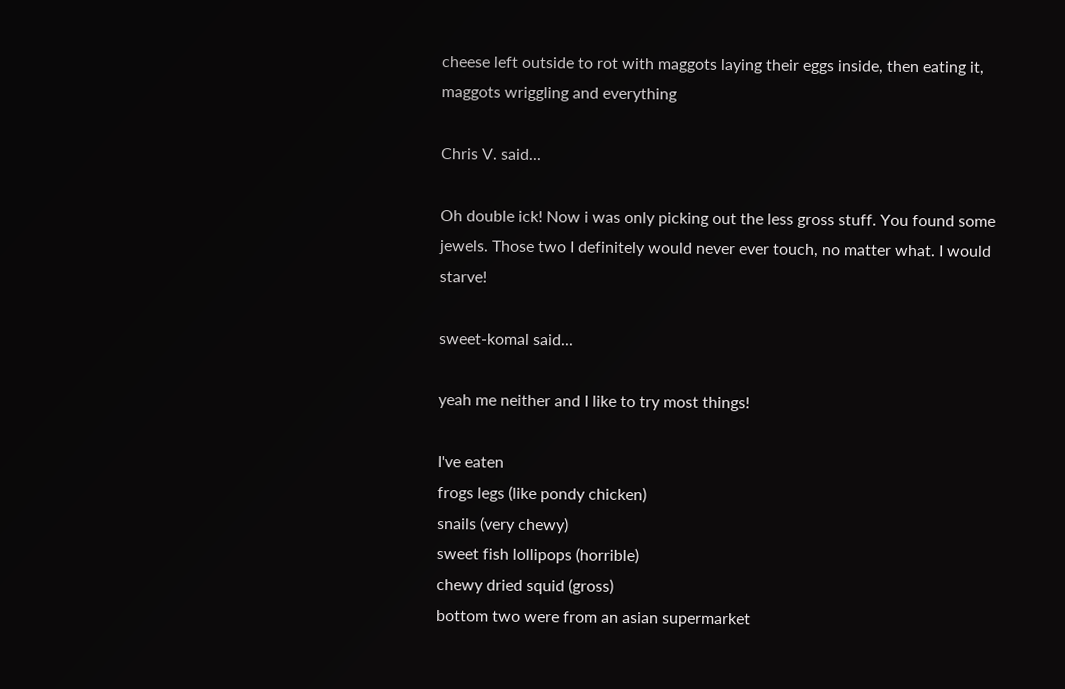cheese left outside to rot with maggots laying their eggs inside, then eating it, maggots wriggling and everything

Chris V. said...

Oh double ick! Now i was only picking out the less gross stuff. You found some jewels. Those two I definitely would never ever touch, no matter what. I would starve!

sweet-komal said...

yeah me neither and I like to try most things!

I've eaten
frogs legs (like pondy chicken)
snails (very chewy)
sweet fish lollipops (horrible)
chewy dried squid (gross)
bottom two were from an asian supermarket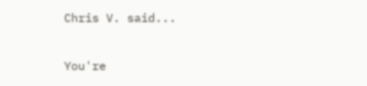Chris V. said...

You're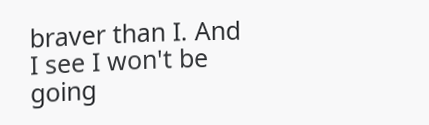braver than I. And I see I won't be going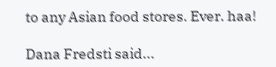to any Asian food stores. Ever. haa!

Dana Fredsti said...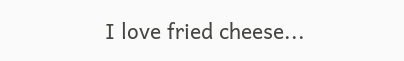I love fried cheese...